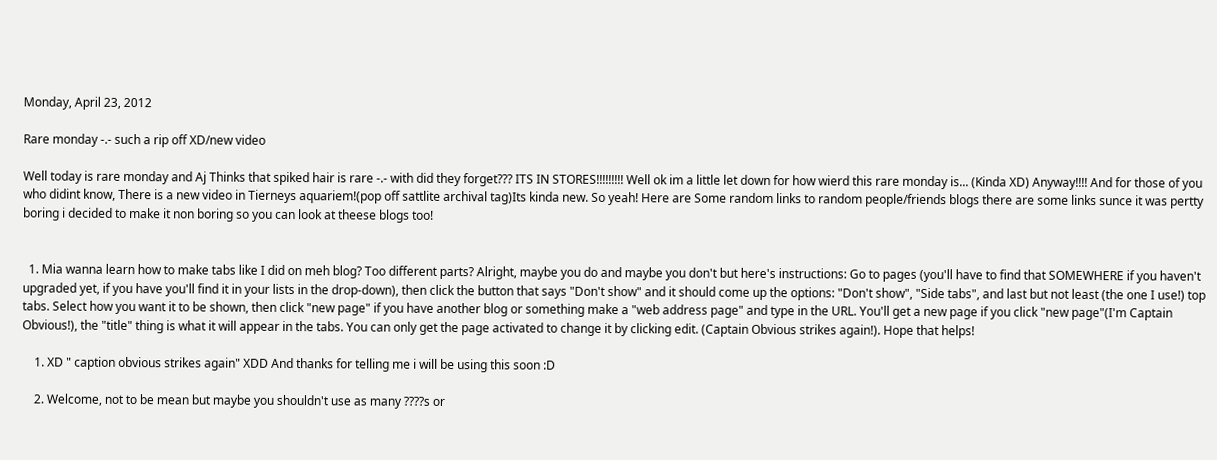Monday, April 23, 2012

Rare monday -.- such a rip off XD/new video

Well today is rare monday and Aj Thinks that spiked hair is rare -.- with did they forget??? ITS IN STORES!!!!!!!!! Well ok im a little let down for how wierd this rare monday is... (Kinda XD) Anyway!!!! And for those of you who didint know, There is a new video in Tierneys aquariem!(pop off sattlite archival tag)Its kinda new. So yeah! Here are Some random links to random people/friends blogs there are some links sunce it was pertty boring i decided to make it non boring so you can look at theese blogs too!


  1. Mia wanna learn how to make tabs like I did on meh blog? Too different parts? Alright, maybe you do and maybe you don't but here's instructions: Go to pages (you'll have to find that SOMEWHERE if you haven't upgraded yet, if you have you'll find it in your lists in the drop-down), then click the button that says "Don't show" and it should come up the options: "Don't show", "Side tabs", and last but not least (the one I use!) top tabs. Select how you want it to be shown, then click "new page" if you have another blog or something make a "web address page" and type in the URL. You'll get a new page if you click "new page"(I'm Captain Obvious!), the "title" thing is what it will appear in the tabs. You can only get the page activated to change it by clicking edit. (Captain Obvious strikes again!). Hope that helps!

    1. XD " caption obvious strikes again" XDD And thanks for telling me i will be using this soon :D

    2. Welcome, not to be mean but maybe you shouldn't use as many ????s or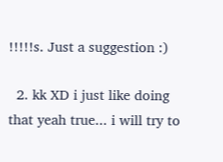!!!!!s. Just a suggestion :)

  2. kk XD i just like doing that yeah true... i will try to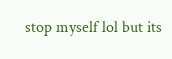stop myself lol but its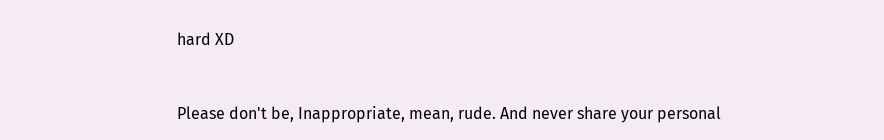hard XD


Please don't be, Inappropriate, mean, rude. And never share your personal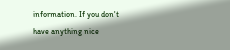information. If you don't have anything nice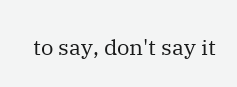to say, don't say it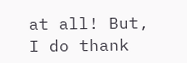at all! But, I do thank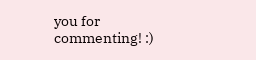you for commenting! :)